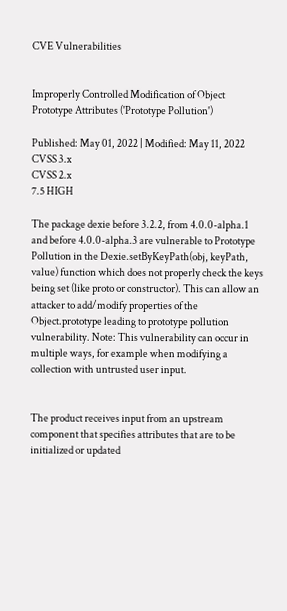CVE Vulnerabilities


Improperly Controlled Modification of Object Prototype Attributes ('Prototype Pollution')

Published: May 01, 2022 | Modified: May 11, 2022
CVSS 3.x
CVSS 2.x
7.5 HIGH

The package dexie before 3.2.2, from 4.0.0-alpha.1 and before 4.0.0-alpha.3 are vulnerable to Prototype Pollution in the Dexie.setByKeyPath(obj, keyPath, value) function which does not properly check the keys being set (like proto or constructor). This can allow an attacker to add/modify properties of the Object.prototype leading to prototype pollution vulnerability. Note: This vulnerability can occur in multiple ways, for example when modifying a collection with untrusted user input.


The product receives input from an upstream component that specifies attributes that are to be initialized or updated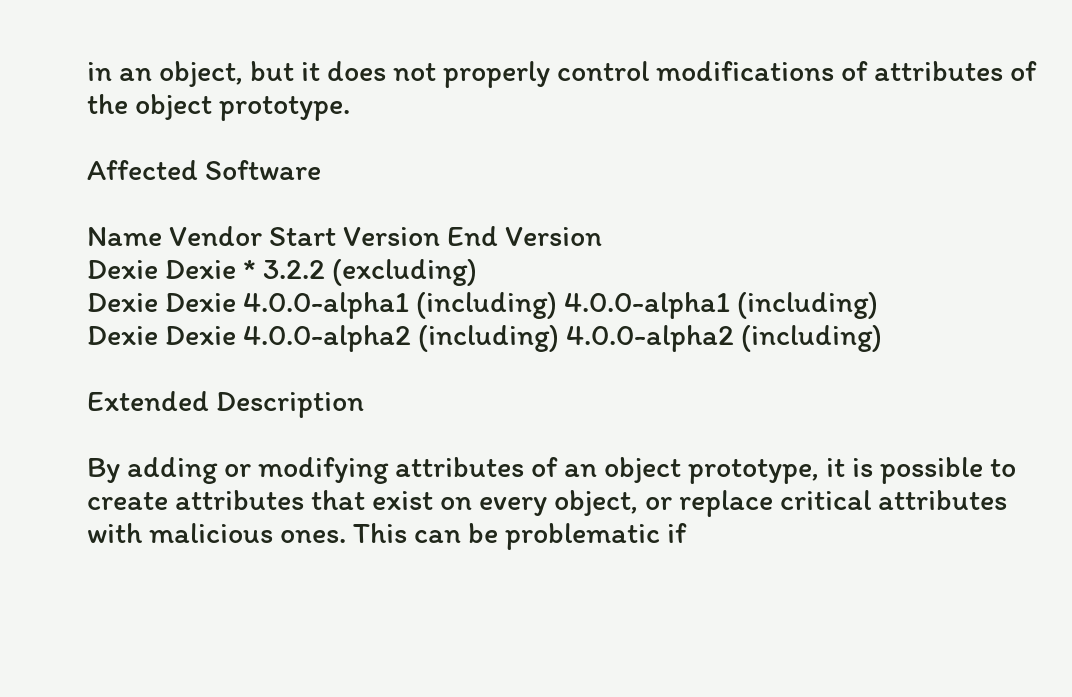in an object, but it does not properly control modifications of attributes of the object prototype.

Affected Software

Name Vendor Start Version End Version
Dexie Dexie * 3.2.2 (excluding)
Dexie Dexie 4.0.0-alpha1 (including) 4.0.0-alpha1 (including)
Dexie Dexie 4.0.0-alpha2 (including) 4.0.0-alpha2 (including)

Extended Description

By adding or modifying attributes of an object prototype, it is possible to create attributes that exist on every object, or replace critical attributes with malicious ones. This can be problematic if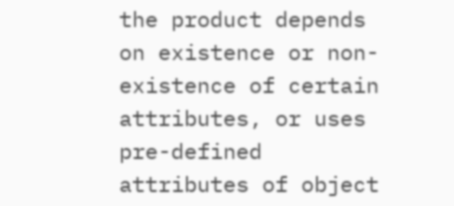the product depends on existence or non-existence of certain attributes, or uses pre-defined attributes of object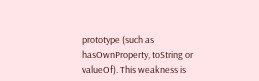prototype (such as hasOwnProperty, toString or valueOf). This weakness is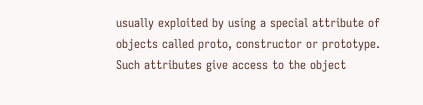usually exploited by using a special attribute of objects called proto, constructor or prototype. Such attributes give access to the object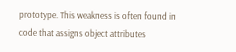prototype. This weakness is often found in code that assigns object attributes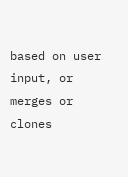based on user input, or merges or clones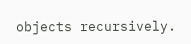objects recursively.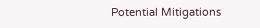Potential Mitigations